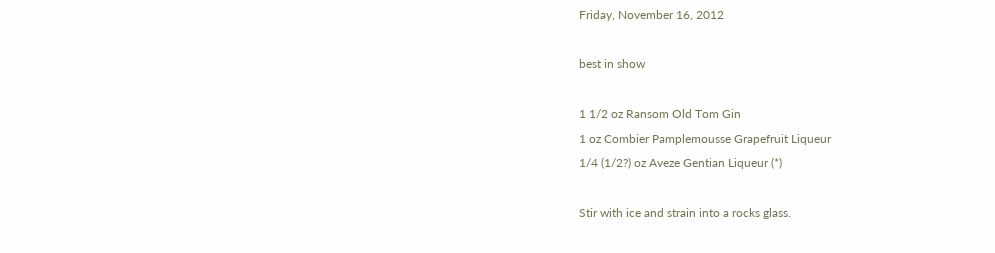Friday, November 16, 2012

best in show

1 1/2 oz Ransom Old Tom Gin
1 oz Combier Pamplemousse Grapefruit Liqueur
1/4 (1/2?) oz Aveze Gentian Liqueur (*)

Stir with ice and strain into a rocks glass.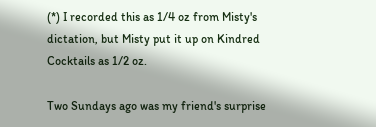(*) I recorded this as 1/4 oz from Misty's dictation, but Misty put it up on Kindred Cocktails as 1/2 oz.

Two Sundays ago was my friend's surprise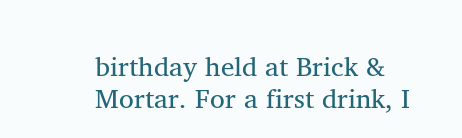birthday held at Brick & Mortar. For a first drink, I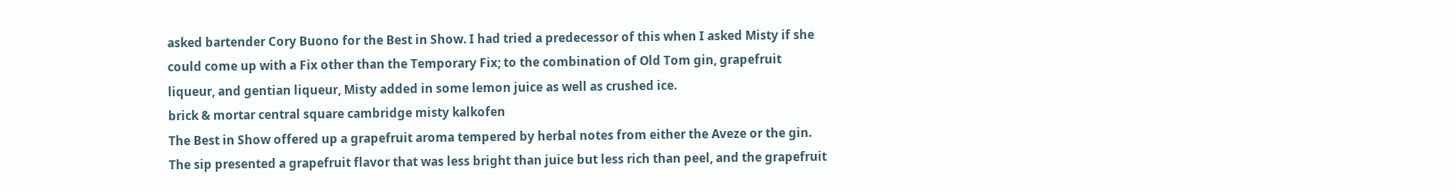asked bartender Cory Buono for the Best in Show. I had tried a predecessor of this when I asked Misty if she could come up with a Fix other than the Temporary Fix; to the combination of Old Tom gin, grapefruit liqueur, and gentian liqueur, Misty added in some lemon juice as well as crushed ice.
brick & mortar central square cambridge misty kalkofen
The Best in Show offered up a grapefruit aroma tempered by herbal notes from either the Aveze or the gin. The sip presented a grapefruit flavor that was less bright than juice but less rich than peel, and the grapefruit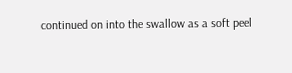continued on into the swallow as a soft peel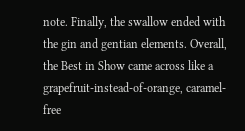note. Finally, the swallow ended with the gin and gentian elements. Overall, the Best in Show came across like a grapefruit-instead-of-orange, caramel-free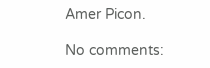Amer Picon.

No comments: